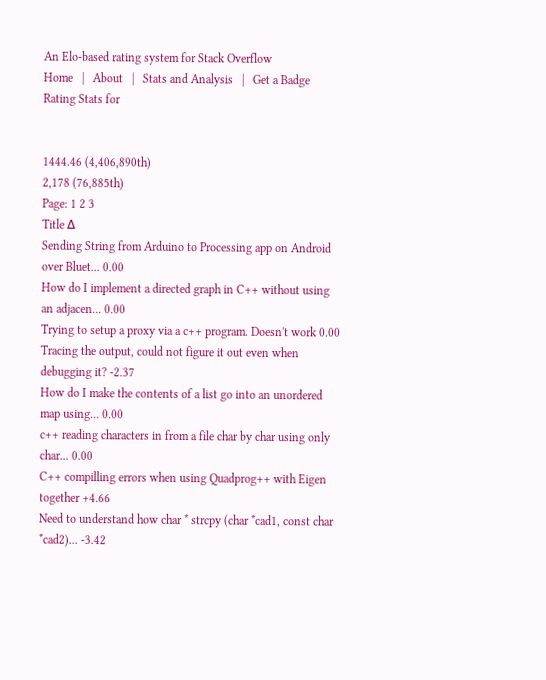An Elo-based rating system for Stack Overflow
Home   |   About   |   Stats and Analysis   |   Get a Badge
Rating Stats for


1444.46 (4,406,890th)
2,178 (76,885th)
Page: 1 2 3
Title Δ
Sending String from Arduino to Processing app on Android over Bluet... 0.00
How do I implement a directed graph in C++ without using an adjacen... 0.00
Trying to setup a proxy via a c++ program. Doesn't work 0.00
Tracing the output, could not figure it out even when debugging it? -2.37
How do I make the contents of a list go into an unordered map using... 0.00
c++ reading characters in from a file char by char using only char... 0.00
C++ compilling errors when using Quadprog++ with Eigen together +4.66
Need to understand how char * strcpy (char *cad1, const char *cad2)... -3.42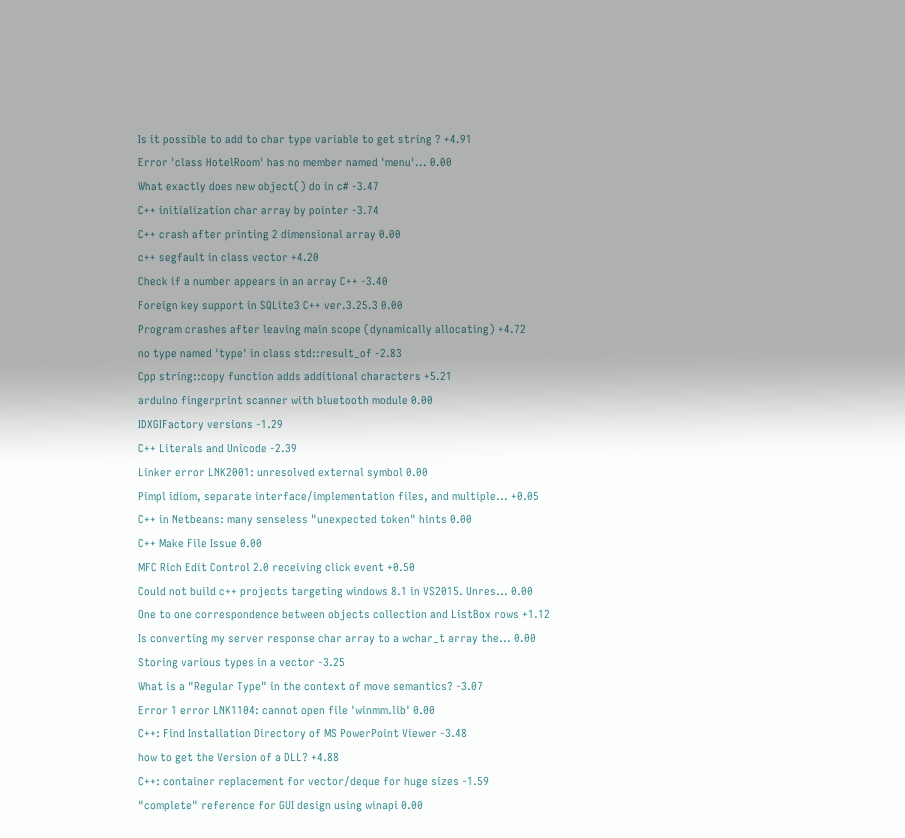Is it possible to add to char type variable to get string ? +4.91
Error 'class HotelRoom' has no member named 'menu'... 0.00
What exactly does new object() do in c# -3.47
C++ initialization char array by pointer -3.74
C++ crash after printing 2 dimensional array 0.00
c++ segfault in class vector +4.20
Check if a number appears in an array C++ -3.40
Foreign key support in SQLite3 C++ ver.3.25.3 0.00
Program crashes after leaving main scope (dynamically allocating) +4.72
no type named 'type' in class std::result_of -2.83
Cpp string::copy function adds additional characters +5.21
arduino fingerprint scanner with bluetooth module 0.00
IDXGIFactory versions -1.29
C++ Literals and Unicode -2.39
Linker error LNK2001: unresolved external symbol 0.00
Pimpl idiom, separate interface/implementation files, and multiple... +0.05
C++ in Netbeans: many senseless "unexpected token" hints 0.00
C++ Make File Issue 0.00
MFC Rich Edit Control 2.0 receiving click event +0.50
Could not build c++ projects targeting windows 8.1 in VS2015. Unres... 0.00
One to one correspondence between objects collection and ListBox rows +1.12
Is converting my server response char array to a wchar_t array the... 0.00
Storing various types in a vector -3.25
What is a "Regular Type" in the context of move semantics? -3.07
Error 1 error LNK1104: cannot open file 'winmm.lib' 0.00
C++: Find Installation Directory of MS PowerPoint Viewer -3.48
how to get the Version of a DLL? +4.88
C++: container replacement for vector/deque for huge sizes -1.59
"complete" reference for GUI design using winapi 0.00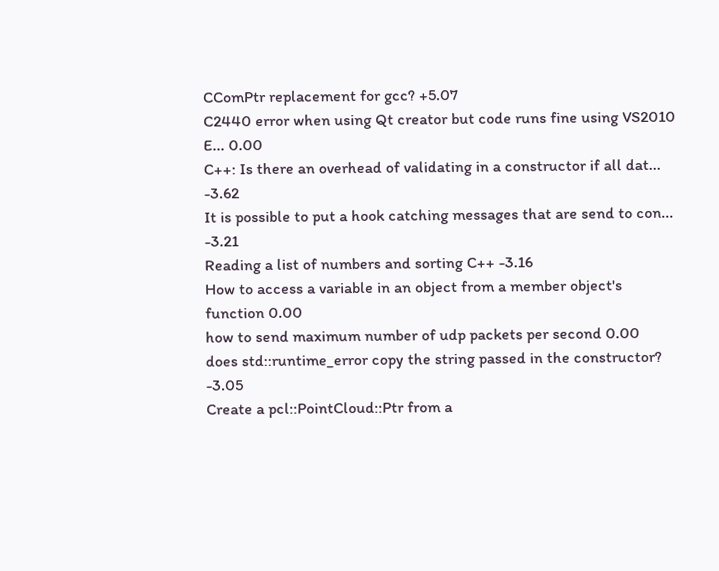CComPtr replacement for gcc? +5.07
C2440 error when using Qt creator but code runs fine using VS2010 E... 0.00
C++: Is there an overhead of validating in a constructor if all dat... -3.62
It is possible to put a hook catching messages that are send to con... -3.21
Reading a list of numbers and sorting C++ -3.16
How to access a variable in an object from a member object's function 0.00
how to send maximum number of udp packets per second 0.00
does std::runtime_error copy the string passed in the constructor? -3.05
Create a pcl::PointCloud::Ptr from a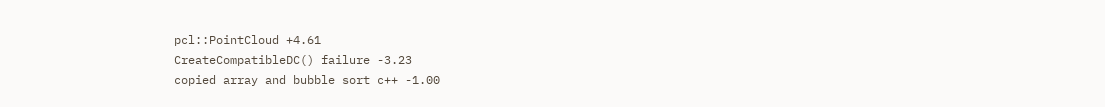pcl::PointCloud +4.61
CreateCompatibleDC() failure -3.23
copied array and bubble sort c++ -1.00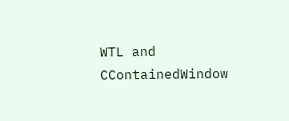WTL and CContainedWindow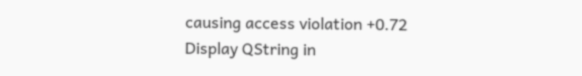causing access violation +0.72
Display QString in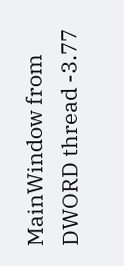MainWindow from DWORD thread -3.77